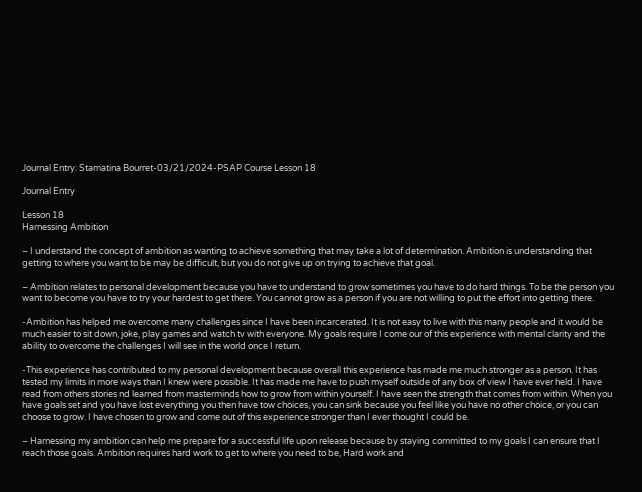Journal Entry: Stamatina Bourret-03/21/2024-PSAP Course Lesson 18

Journal Entry

Lesson 18
Harnessing Ambition

– I understand the concept of ambition as wanting to achieve something that may take a lot of determination. Ambition is understanding that getting to where you want to be may be difficult, but you do not give up on trying to achieve that goal.

– Ambition relates to personal development because you have to understand to grow sometimes you have to do hard things. To be the person you want to become you have to try your hardest to get there. You cannot grow as a person if you are not willing to put the effort into getting there.

-Ambition has helped me overcome many challenges since I have been incarcerated. It is not easy to live with this many people and it would be much easier to sit down, joke, play games and watch tv with everyone. My goals require I come our of this experience with mental clarity and the ability to overcome the challenges I will see in the world once I return.

-This experience has contributed to my personal development because overall this experience has made me much stronger as a person. It has tested my limits in more ways than I knew were possible. It has made me have to push myself outside of any box of view I have ever held. I have read from others stories nd learned from masterminds how to grow from within yourself. I have seen the strength that comes from within. When you have goals set and you have lost everything you then have tow choices, you can sink because you feel like you have no other choice, or you can choose to grow. I have chosen to grow and come out of this experience stronger than I ever thought I could be.

– Harnessing my ambition can help me prepare for a successful life upon release because by staying committed to my goals I can ensure that I reach those goals. Ambition requires hard work to get to where you need to be, Hard work and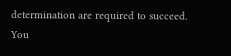determination are required to succeed. You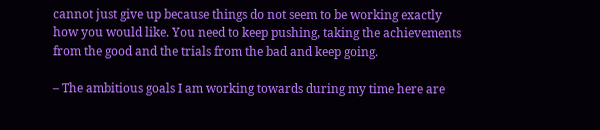cannot just give up because things do not seem to be working exactly how you would like. You need to keep pushing, taking the achievements from the good and the trials from the bad and keep going.

– The ambitious goals I am working towards during my time here are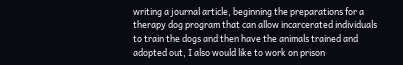writing a journal article, beginning the preparations for a therapy dog program that can allow incarcerated individuals to train the dogs and then have the animals trained and adopted out, I also would like to work on prison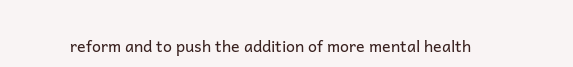reform and to push the addition of more mental health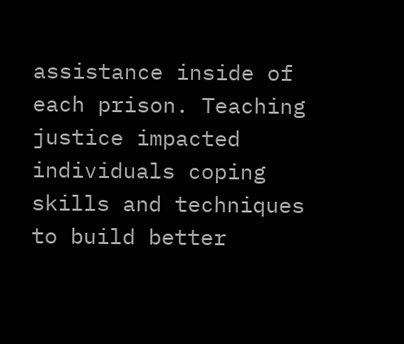assistance inside of each prison. Teaching justice impacted individuals coping skills and techniques to build better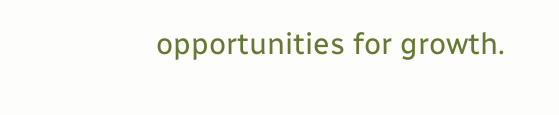opportunities for growth.